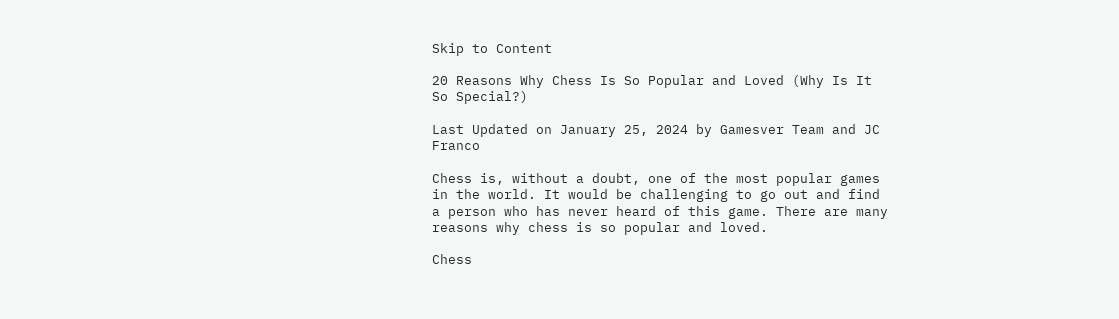Skip to Content

20 Reasons Why Chess Is So Popular and Loved (Why Is It So Special?)

Last Updated on January 25, 2024 by Gamesver Team and JC Franco

Chess is, without a doubt, one of the most popular games in the world. It would be challenging to go out and find a person who has never heard of this game. There are many reasons why chess is so popular and loved.

Chess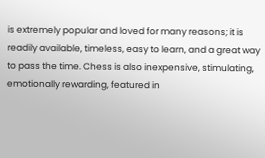is extremely popular and loved for many reasons; it is readily available, timeless, easy to learn, and a great way to pass the time. Chess is also inexpensive, stimulating, emotionally rewarding, featured in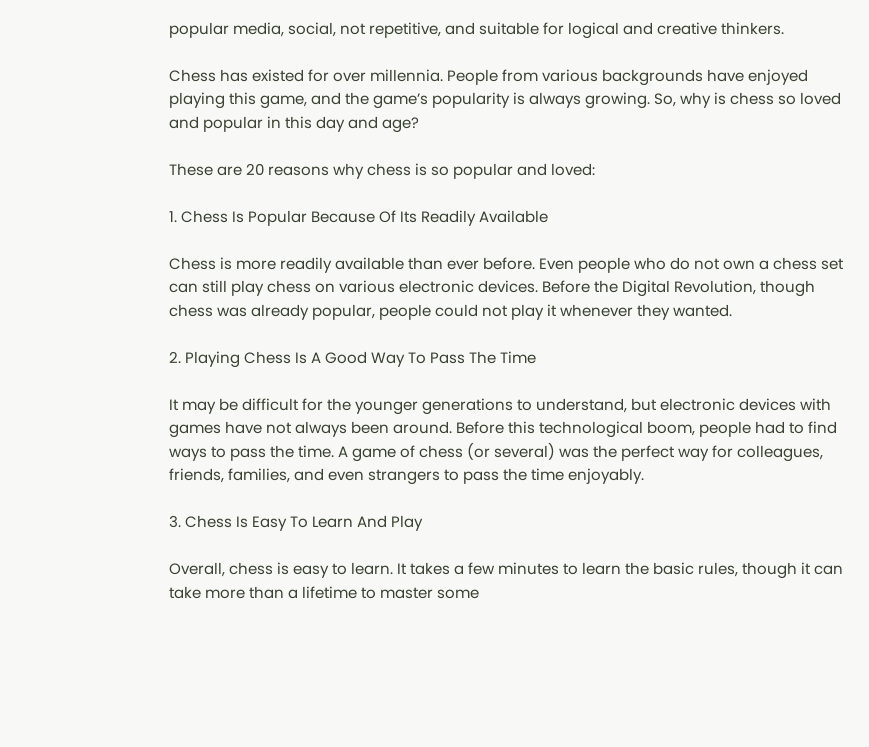popular media, social, not repetitive, and suitable for logical and creative thinkers.

Chess has existed for over millennia. People from various backgrounds have enjoyed playing this game, and the game’s popularity is always growing. So, why is chess so loved and popular in this day and age?

These are 20 reasons why chess is so popular and loved:

1. Chess Is Popular Because Of Its Readily Available

Chess is more readily available than ever before. Even people who do not own a chess set can still play chess on various electronic devices. Before the Digital Revolution, though chess was already popular, people could not play it whenever they wanted.

2. Playing Chess Is A Good Way To Pass The Time

It may be difficult for the younger generations to understand, but electronic devices with games have not always been around. Before this technological boom, people had to find ways to pass the time. A game of chess (or several) was the perfect way for colleagues, friends, families, and even strangers to pass the time enjoyably.

3. Chess Is Easy To Learn And Play

Overall, chess is easy to learn. It takes a few minutes to learn the basic rules, though it can take more than a lifetime to master some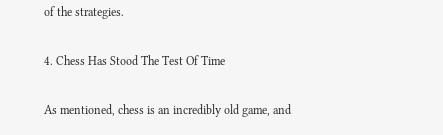of the strategies.

4. Chess Has Stood The Test Of Time

As mentioned, chess is an incredibly old game, and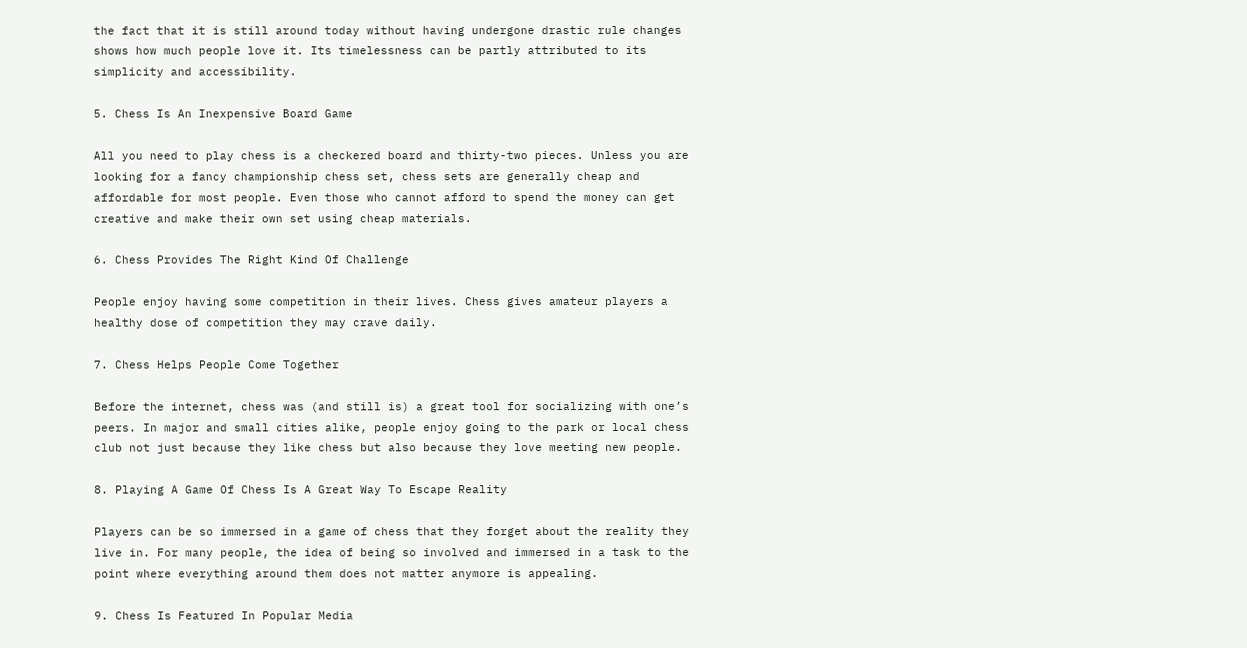the fact that it is still around today without having undergone drastic rule changes shows how much people love it. Its timelessness can be partly attributed to its simplicity and accessibility.

5. Chess Is An Inexpensive Board Game

All you need to play chess is a checkered board and thirty-two pieces. Unless you are looking for a fancy championship chess set, chess sets are generally cheap and affordable for most people. Even those who cannot afford to spend the money can get creative and make their own set using cheap materials.

6. Chess Provides The Right Kind Of Challenge

People enjoy having some competition in their lives. Chess gives amateur players a healthy dose of competition they may crave daily.

7. Chess Helps People Come Together

Before the internet, chess was (and still is) a great tool for socializing with one’s peers. In major and small cities alike, people enjoy going to the park or local chess club not just because they like chess but also because they love meeting new people.

8. Playing A Game Of Chess Is A Great Way To Escape Reality

Players can be so immersed in a game of chess that they forget about the reality they live in. For many people, the idea of being so involved and immersed in a task to the point where everything around them does not matter anymore is appealing.

9. Chess Is Featured In Popular Media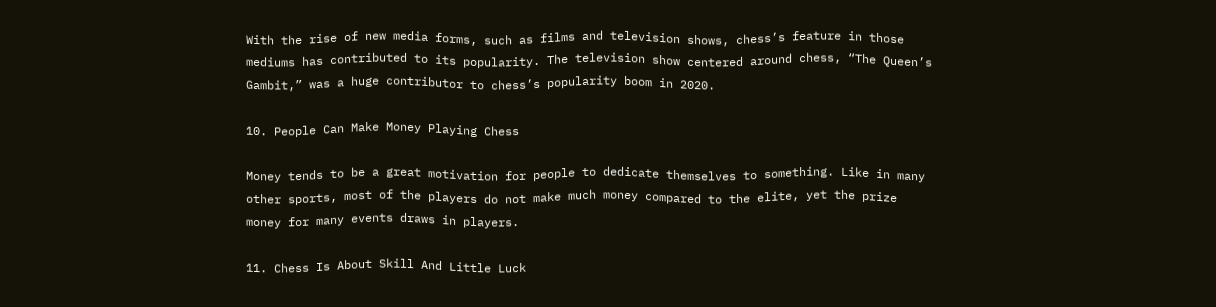With the rise of new media forms, such as films and television shows, chess’s feature in those mediums has contributed to its popularity. The television show centered around chess, “The Queen’s Gambit,” was a huge contributor to chess’s popularity boom in 2020.

10. People Can Make Money Playing Chess

Money tends to be a great motivation for people to dedicate themselves to something. Like in many other sports, most of the players do not make much money compared to the elite, yet the prize money for many events draws in players.

11. Chess Is About Skill And Little Luck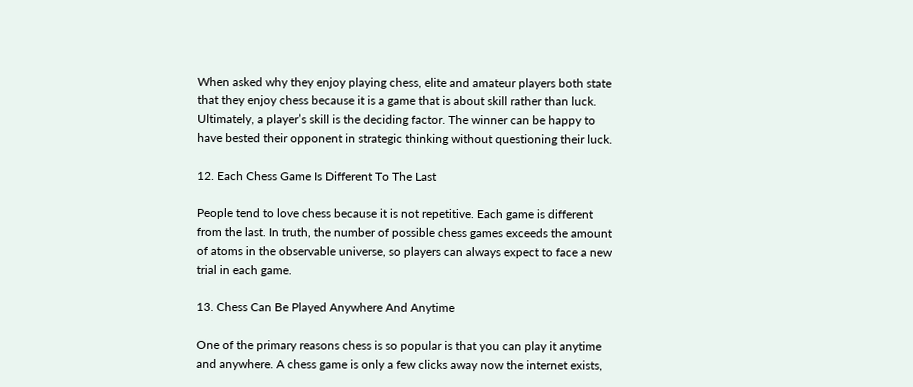When asked why they enjoy playing chess, elite and amateur players both state that they enjoy chess because it is a game that is about skill rather than luck. Ultimately, a player’s skill is the deciding factor. The winner can be happy to have bested their opponent in strategic thinking without questioning their luck.

12. Each Chess Game Is Different To The Last

People tend to love chess because it is not repetitive. Each game is different from the last. In truth, the number of possible chess games exceeds the amount of atoms in the observable universe, so players can always expect to face a new trial in each game.

13. Chess Can Be Played Anywhere And Anytime

One of the primary reasons chess is so popular is that you can play it anytime and anywhere. A chess game is only a few clicks away now the internet exists,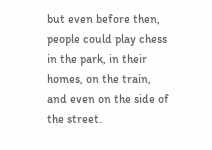but even before then, people could play chess in the park, in their homes, on the train, and even on the side of the street.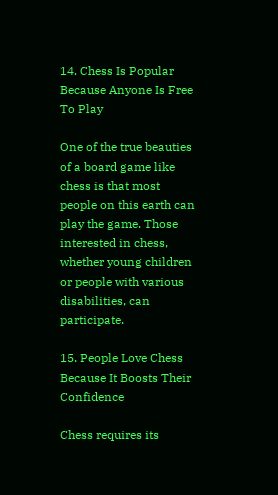14. Chess Is Popular Because Anyone Is Free To Play

One of the true beauties of a board game like chess is that most people on this earth can play the game. Those interested in chess, whether young children or people with various disabilities, can participate.

15. People Love Chess Because It Boosts Their Confidence

Chess requires its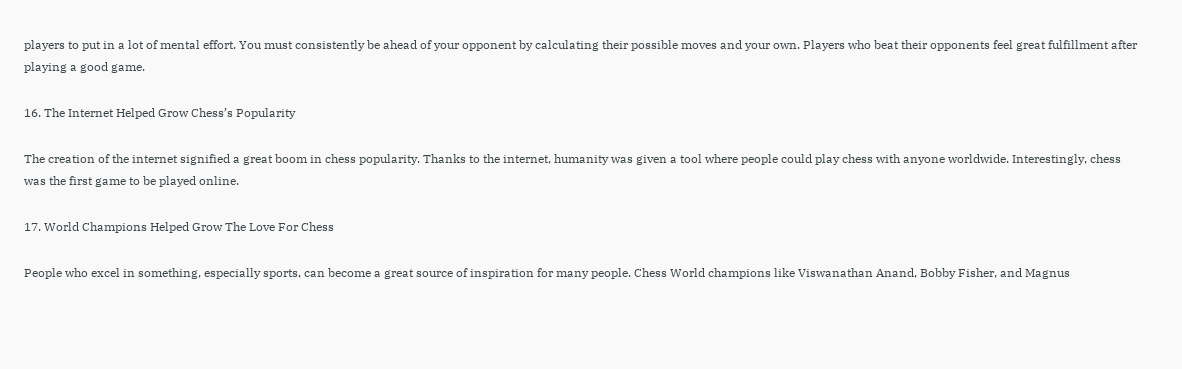players to put in a lot of mental effort. You must consistently be ahead of your opponent by calculating their possible moves and your own. Players who beat their opponents feel great fulfillment after playing a good game.

16. The Internet Helped Grow Chess’s Popularity

The creation of the internet signified a great boom in chess popularity. Thanks to the internet, humanity was given a tool where people could play chess with anyone worldwide. Interestingly, chess was the first game to be played online.

17. World Champions Helped Grow The Love For Chess

People who excel in something, especially sports, can become a great source of inspiration for many people. Chess World champions like Viswanathan Anand, Bobby Fisher, and Magnus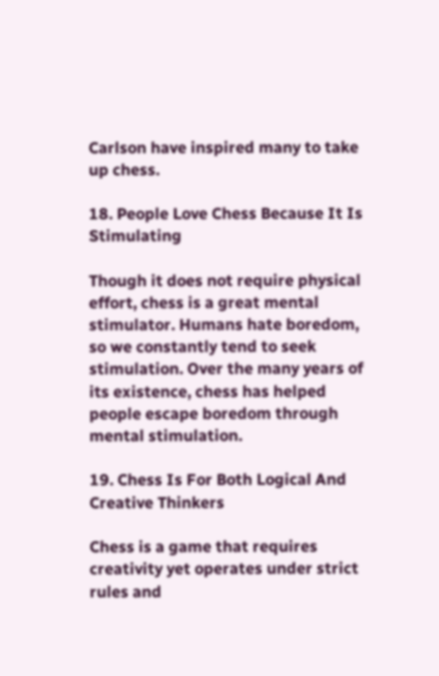Carlson have inspired many to take up chess.

18. People Love Chess Because It Is Stimulating

Though it does not require physical effort, chess is a great mental stimulator. Humans hate boredom, so we constantly tend to seek stimulation. Over the many years of its existence, chess has helped people escape boredom through mental stimulation.

19. Chess Is For Both Logical And Creative Thinkers

Chess is a game that requires creativity yet operates under strict rules and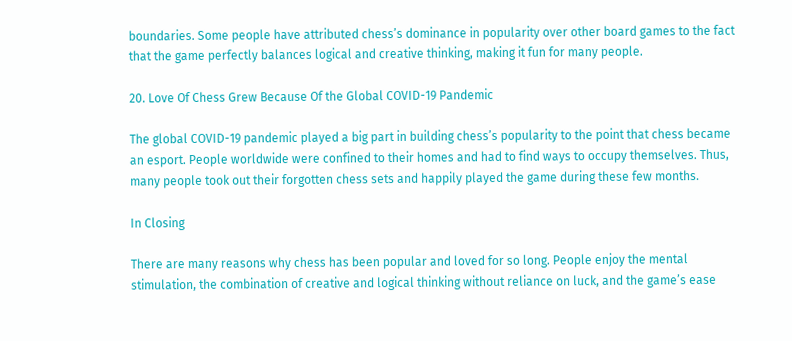boundaries. Some people have attributed chess’s dominance in popularity over other board games to the fact that the game perfectly balances logical and creative thinking, making it fun for many people.

20. Love Of Chess Grew Because Of the Global COVID-19 Pandemic

The global COVID-19 pandemic played a big part in building chess’s popularity to the point that chess became an esport. People worldwide were confined to their homes and had to find ways to occupy themselves. Thus, many people took out their forgotten chess sets and happily played the game during these few months.

In Closing

There are many reasons why chess has been popular and loved for so long. People enjoy the mental stimulation, the combination of creative and logical thinking without reliance on luck, and the game’s ease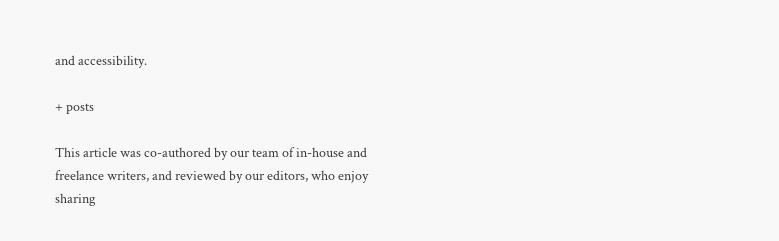and accessibility.

+ posts

This article was co-authored by our team of in-house and freelance writers, and reviewed by our editors, who enjoy sharing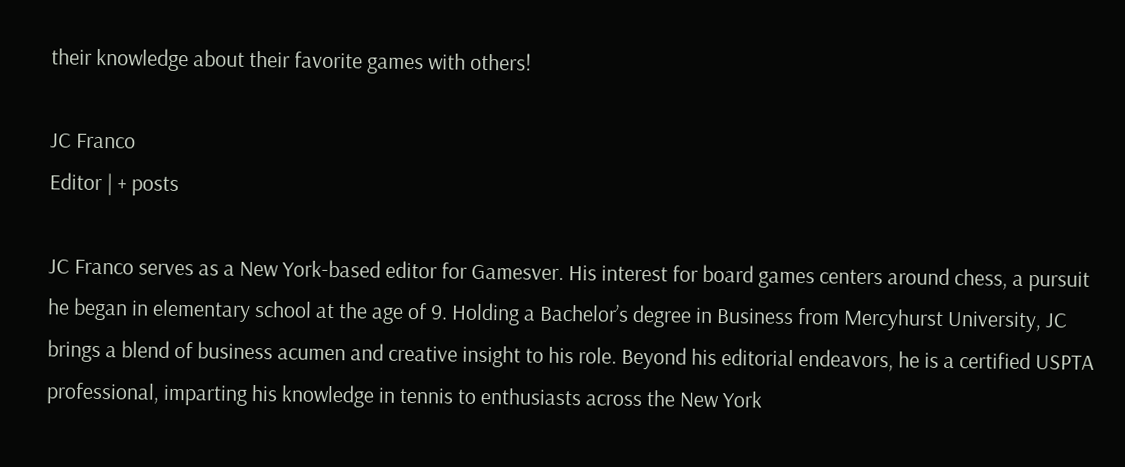their knowledge about their favorite games with others!

JC Franco
Editor | + posts

JC Franco serves as a New York-based editor for Gamesver. His interest for board games centers around chess, a pursuit he began in elementary school at the age of 9. Holding a Bachelor’s degree in Business from Mercyhurst University, JC brings a blend of business acumen and creative insight to his role. Beyond his editorial endeavors, he is a certified USPTA professional, imparting his knowledge in tennis to enthusiasts across the New York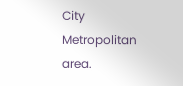City Metropolitan area.